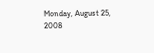Monday, August 25, 2008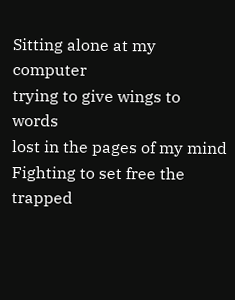Sitting alone at my computer
trying to give wings to words
lost in the pages of my mind
Fighting to set free the trapped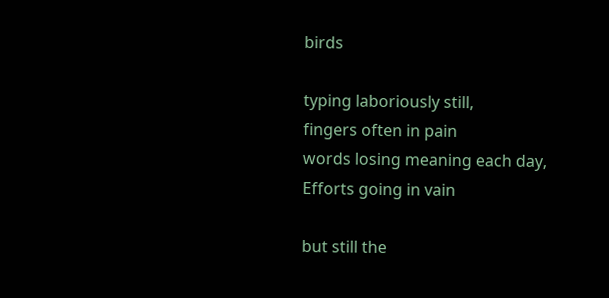birds

typing laboriously still,
fingers often in pain
words losing meaning each day,
Efforts going in vain

but still the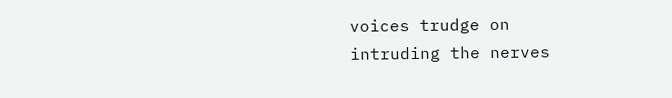voices trudge on
intruding the nerves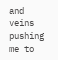and veins
pushing me to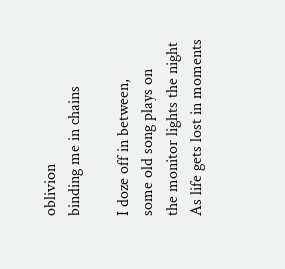oblivion
binding me in chains

I doze off in between,
some old song plays on
the monitor lights the night
As life gets lost in moments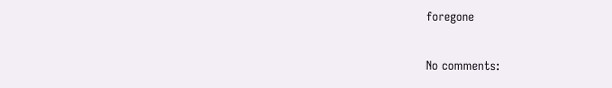foregone

No comments: